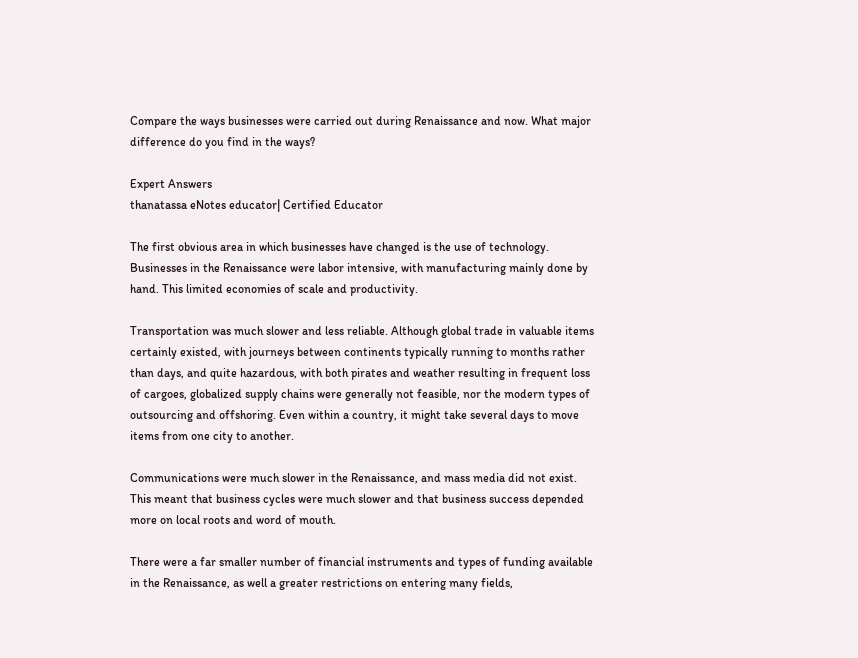Compare the ways businesses were carried out during Renaissance and now. What major difference do you find in the ways?

Expert Answers
thanatassa eNotes educator| Certified Educator

The first obvious area in which businesses have changed is the use of technology. Businesses in the Renaissance were labor intensive, with manufacturing mainly done by hand. This limited economies of scale and productivity.

Transportation was much slower and less reliable. Although global trade in valuable items certainly existed, with journeys between continents typically running to months rather than days, and quite hazardous, with both pirates and weather resulting in frequent loss of cargoes, globalized supply chains were generally not feasible, nor the modern types of outsourcing and offshoring. Even within a country, it might take several days to move items from one city to another.

Communications were much slower in the Renaissance, and mass media did not exist. This meant that business cycles were much slower and that business success depended more on local roots and word of mouth.

There were a far smaller number of financial instruments and types of funding available in the Renaissance, as well a greater restrictions on entering many fields,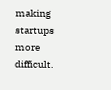making startups more difficult.